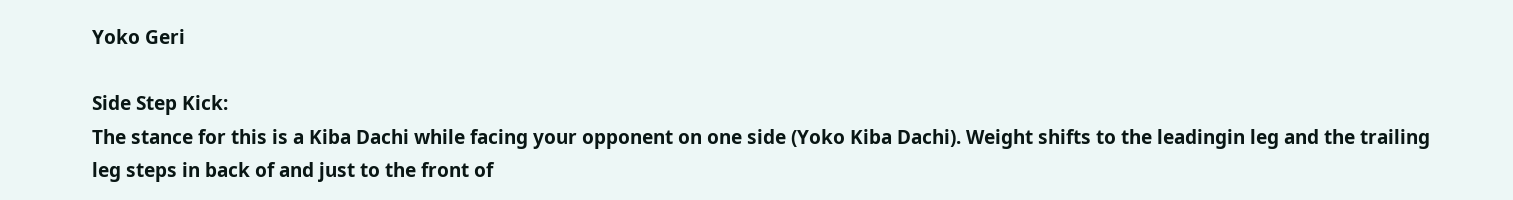Yoko Geri

Side Step Kick:
The stance for this is a Kiba Dachi while facing your opponent on one side (Yoko Kiba Dachi). Weight shifts to the leadingin leg and the trailing leg steps in back of and just to the front of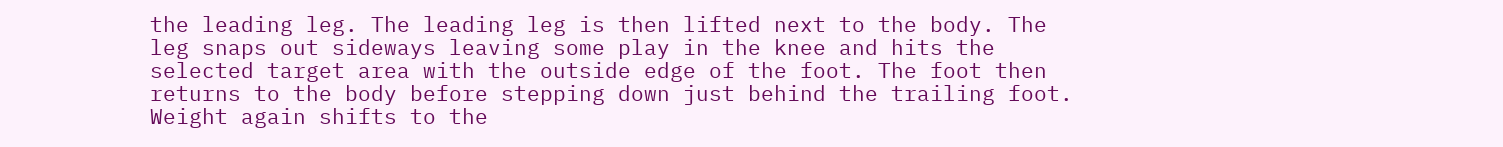the leading leg. The leading leg is then lifted next to the body. The leg snaps out sideways leaving some play in the knee and hits the selected target area with the outside edge of the foot. The foot then returns to the body before stepping down just behind the trailing foot. Weight again shifts to the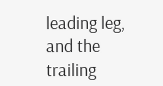leading leg, and the trailing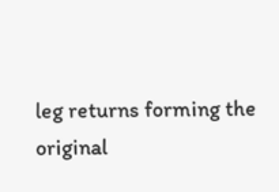leg returns forming the original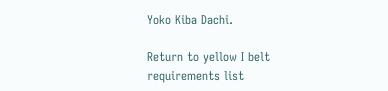Yoko Kiba Dachi.

Return to yellow I belt requirements list